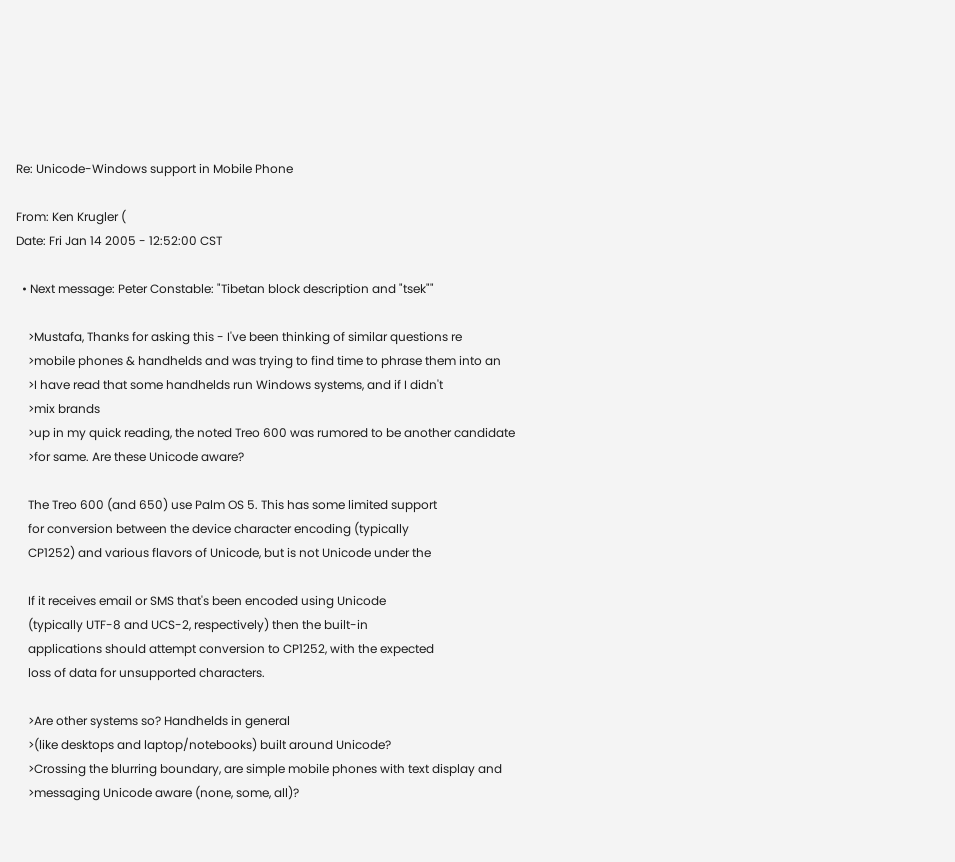Re: Unicode-Windows support in Mobile Phone

From: Ken Krugler (
Date: Fri Jan 14 2005 - 12:52:00 CST

  • Next message: Peter Constable: "Tibetan block description and "tsek""

    >Mustafa, Thanks for asking this - I've been thinking of similar questions re
    >mobile phones & handhelds and was trying to find time to phrase them into an
    >I have read that some handhelds run Windows systems, and if I didn't
    >mix brands
    >up in my quick reading, the noted Treo 600 was rumored to be another candidate
    >for same. Are these Unicode aware?

    The Treo 600 (and 650) use Palm OS 5. This has some limited support
    for conversion between the device character encoding (typically
    CP1252) and various flavors of Unicode, but is not Unicode under the

    If it receives email or SMS that's been encoded using Unicode
    (typically UTF-8 and UCS-2, respectively) then the built-in
    applications should attempt conversion to CP1252, with the expected
    loss of data for unsupported characters.

    >Are other systems so? Handhelds in general
    >(like desktops and laptop/notebooks) built around Unicode?
    >Crossing the blurring boundary, are simple mobile phones with text display and
    >messaging Unicode aware (none, some, all)?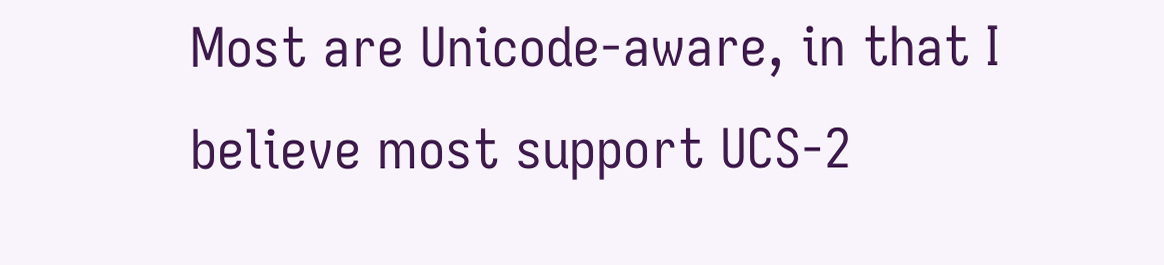Most are Unicode-aware, in that I believe most support UCS-2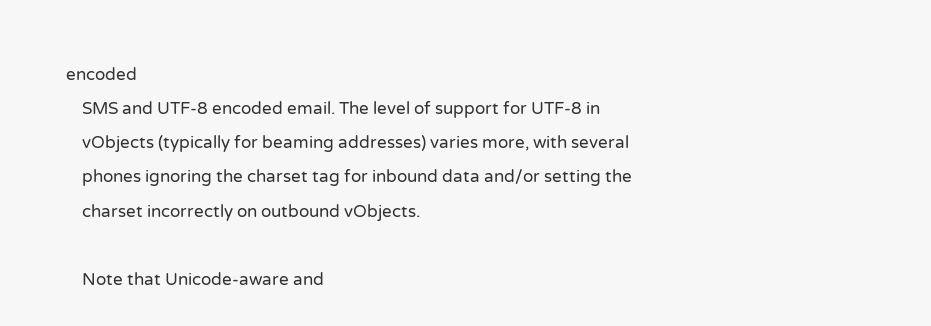encoded
    SMS and UTF-8 encoded email. The level of support for UTF-8 in
    vObjects (typically for beaming addresses) varies more, with several
    phones ignoring the charset tag for inbound data and/or setting the
    charset incorrectly on outbound vObjects.

    Note that Unicode-aware and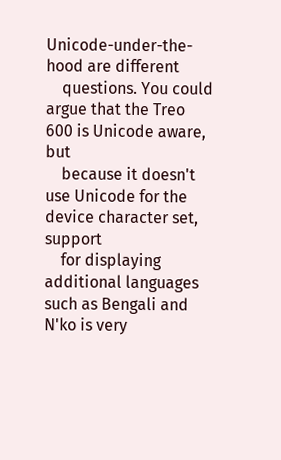Unicode-under-the-hood are different
    questions. You could argue that the Treo 600 is Unicode aware, but
    because it doesn't use Unicode for the device character set, support
    for displaying additional languages such as Bengali and N'ko is very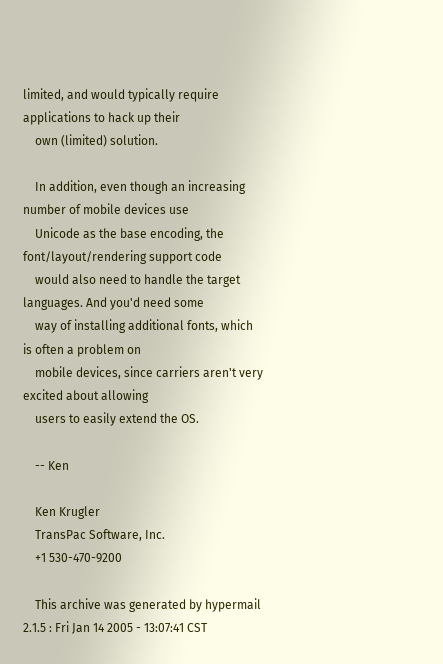limited, and would typically require applications to hack up their
    own (limited) solution.

    In addition, even though an increasing number of mobile devices use
    Unicode as the base encoding, the font/layout/rendering support code
    would also need to handle the target languages. And you'd need some
    way of installing additional fonts, which is often a problem on
    mobile devices, since carriers aren't very excited about allowing
    users to easily extend the OS.

    -- Ken

    Ken Krugler
    TransPac Software, Inc.
    +1 530-470-9200

    This archive was generated by hypermail 2.1.5 : Fri Jan 14 2005 - 13:07:41 CST